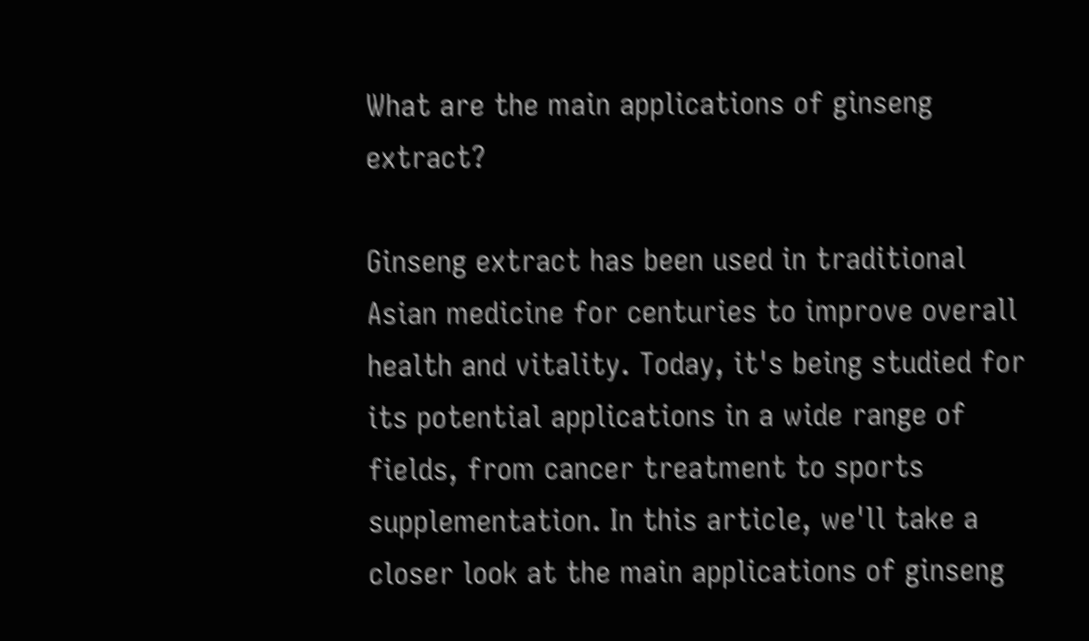What are the main applications of ginseng extract?

Ginseng extract has been used in traditional Asian medicine for centuries to improve overall health and vitality. Today, it's being studied for its potential applications in a wide range of fields, from cancer treatment to sports supplementation. In this article, we'll take a closer look at the main applications of ginseng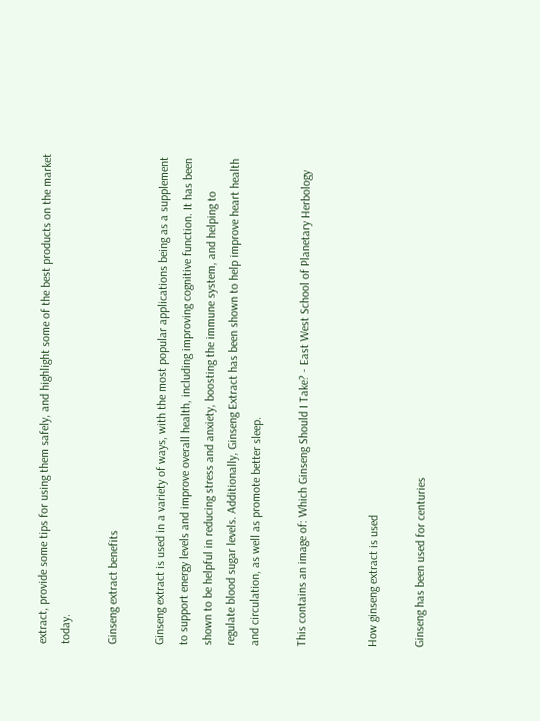extract, provide some tips for using them safely, and highlight some of the best products on the market today.

Ginseng extract benefits

Ginseng extract is used in a variety of ways, with the most popular applications being as a supplement to support energy levels and improve overall health, including improving cognitive function. It has been shown to be helpful in reducing stress and anxiety, boosting the immune system, and helping to regulate blood sugar levels. Additionally, Ginseng Extract has been shown to help improve heart health and circulation, as well as promote better sleep.

This contains an image of: Which Ginseng Should I Take? - East West School of Planetary Herbology


How ginseng extract is used

Ginseng has been used for centuries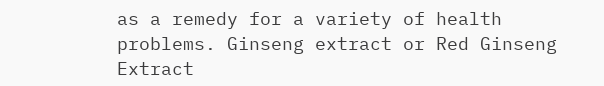as a remedy for a variety of health problems. Ginseng extract or Red Ginseng Extract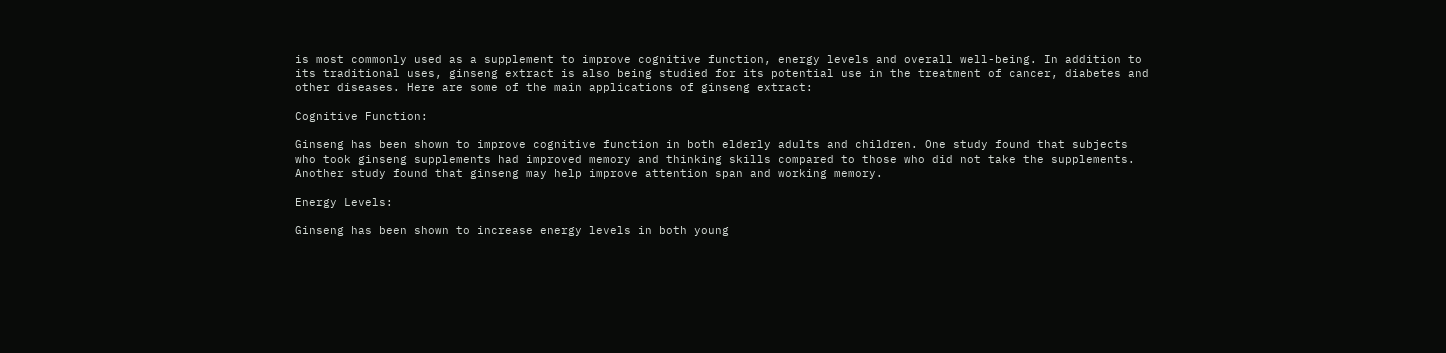is most commonly used as a supplement to improve cognitive function, energy levels and overall well-being. In addition to its traditional uses, ginseng extract is also being studied for its potential use in the treatment of cancer, diabetes and other diseases. Here are some of the main applications of ginseng extract:

Cognitive Function:

Ginseng has been shown to improve cognitive function in both elderly adults and children. One study found that subjects who took ginseng supplements had improved memory and thinking skills compared to those who did not take the supplements. Another study found that ginseng may help improve attention span and working memory.

Energy Levels:

Ginseng has been shown to increase energy levels in both young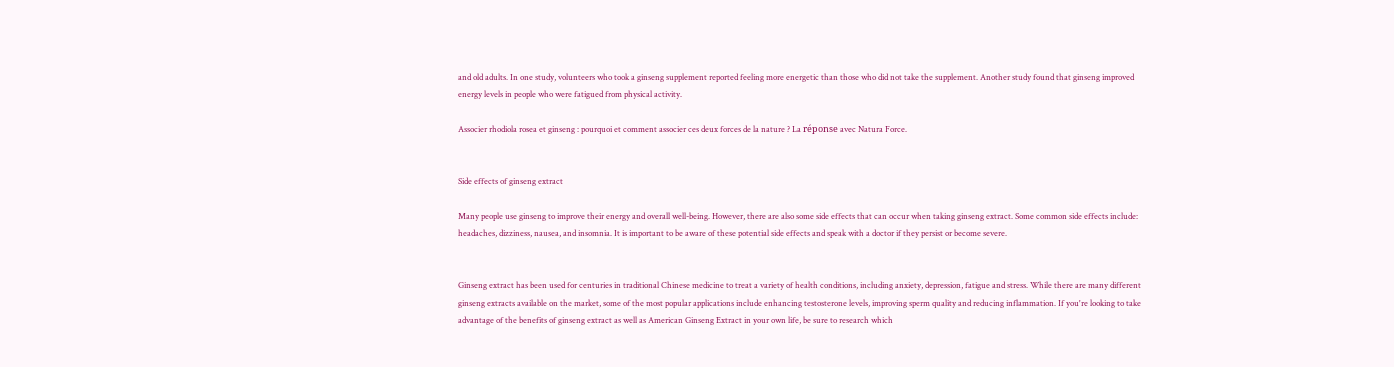and old adults. In one study, volunteers who took a ginseng supplement reported feeling more energetic than those who did not take the supplement. Another study found that ginseng improved energy levels in people who were fatigued from physical activity.

Associer rhodiola rosea et ginseng : pourquoi et comment associer ces deux forces de la nature ? La réponse avec Natura Force.


Side effects of ginseng extract

Many people use ginseng to improve their energy and overall well-being. However, there are also some side effects that can occur when taking ginseng extract. Some common side effects include: headaches, dizziness, nausea, and insomnia. It is important to be aware of these potential side effects and speak with a doctor if they persist or become severe.


Ginseng extract has been used for centuries in traditional Chinese medicine to treat a variety of health conditions, including anxiety, depression, fatigue and stress. While there are many different ginseng extracts available on the market, some of the most popular applications include enhancing testosterone levels, improving sperm quality and reducing inflammation. If you're looking to take advantage of the benefits of ginseng extract as well as American Ginseng Extract in your own life, be sure to research which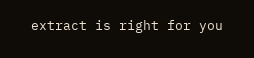extract is right for you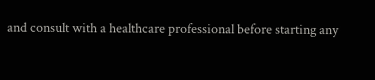and consult with a healthcare professional before starting any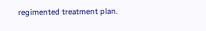regimented treatment plan.